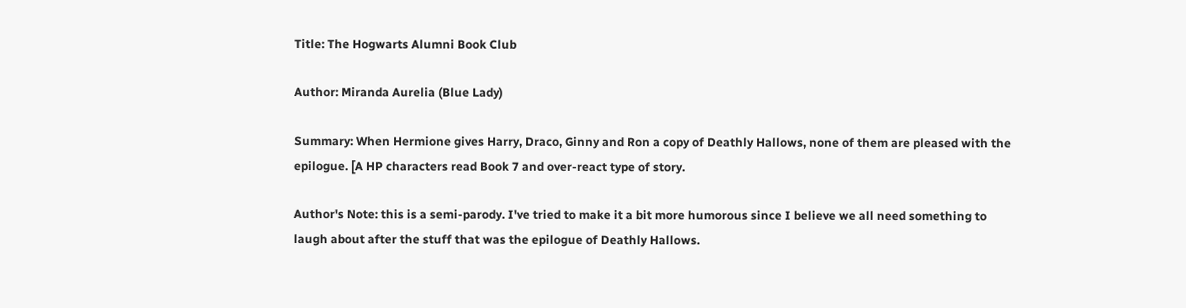Title: The Hogwarts Alumni Book Club

Author: Miranda Aurelia (Blue Lady)

Summary: When Hermione gives Harry, Draco, Ginny and Ron a copy of Deathly Hallows, none of them are pleased with the epilogue. [A HP characters read Book 7 and over-react type of story.

Author's Note: this is a semi-parody. I've tried to make it a bit more humorous since I believe we all need something to laugh about after the stuff that was the epilogue of Deathly Hallows.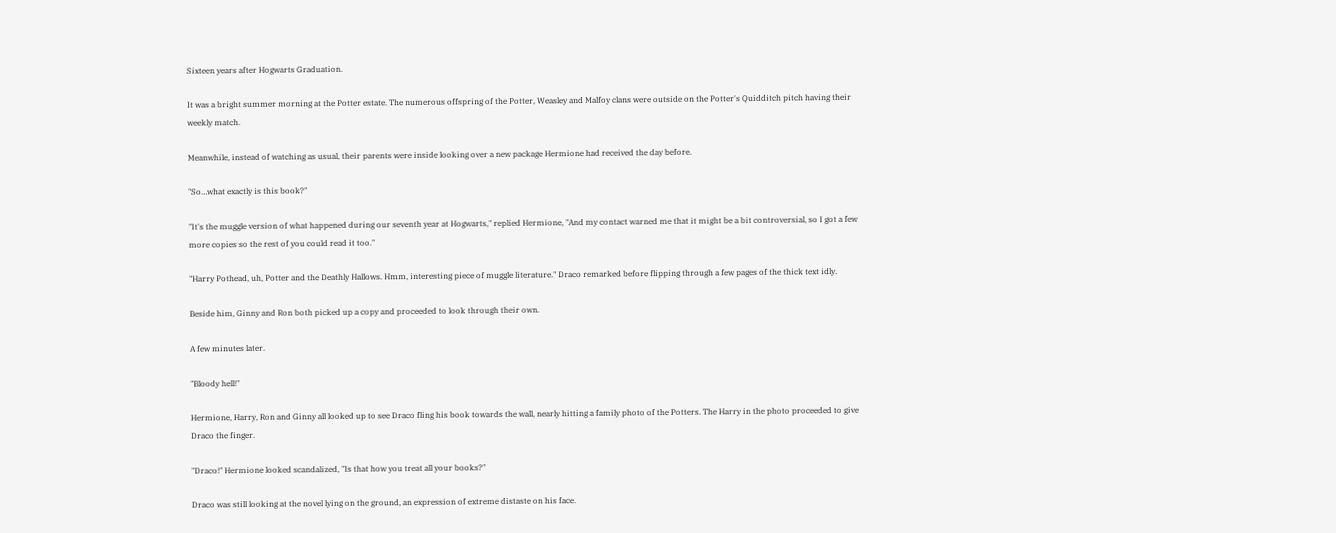Sixteen years after Hogwarts Graduation.

It was a bright summer morning at the Potter estate. The numerous offspring of the Potter, Weasley and Malfoy clans were outside on the Potter's Quidditch pitch having their weekly match.

Meanwhile, instead of watching as usual, their parents were inside looking over a new package Hermione had received the day before.

"So…what exactly is this book?"

"It's the muggle version of what happened during our seventh year at Hogwarts," replied Hermione, "And my contact warned me that it might be a bit controversial, so I got a few more copies so the rest of you could read it too."

"Harry Pothead, uh, Potter and the Deathly Hallows. Hmm, interesting piece of muggle literature." Draco remarked before flipping through a few pages of the thick text idly.

Beside him, Ginny and Ron both picked up a copy and proceeded to look through their own.

A few minutes later.

"Bloody hell!"

Hermione, Harry, Ron and Ginny all looked up to see Draco fling his book towards the wall, nearly hitting a family photo of the Potters. The Harry in the photo proceeded to give Draco the finger.

"Draco!" Hermione looked scandalized, "Is that how you treat all your books?"

Draco was still looking at the novel lying on the ground, an expression of extreme distaste on his face.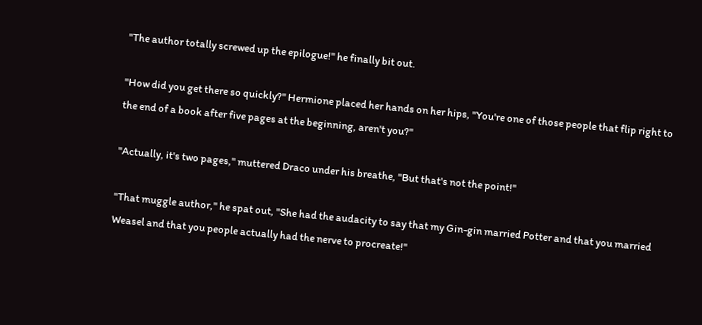"The author totally screwed up the epilogue!" he finally bit out.

"How did you get there so quickly?" Hermione placed her hands on her hips, "You're one of those people that flip right to the end of a book after five pages at the beginning, aren't you?"

"Actually, it's two pages," muttered Draco under his breathe, "But that's not the point!"

"That muggle author," he spat out, "She had the audacity to say that my Gin-gin married Potter and that you married Weasel and that you people actually had the nerve to procreate!"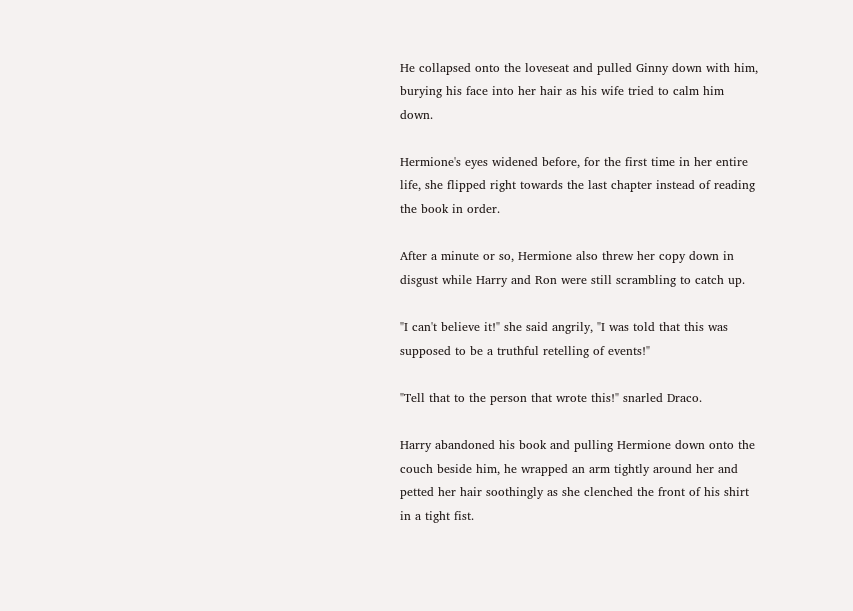He collapsed onto the loveseat and pulled Ginny down with him, burying his face into her hair as his wife tried to calm him down.

Hermione's eyes widened before, for the first time in her entire life, she flipped right towards the last chapter instead of reading the book in order.

After a minute or so, Hermione also threw her copy down in disgust while Harry and Ron were still scrambling to catch up.

"I can't believe it!" she said angrily, "I was told that this was supposed to be a truthful retelling of events!"

"Tell that to the person that wrote this!" snarled Draco.

Harry abandoned his book and pulling Hermione down onto the couch beside him, he wrapped an arm tightly around her and petted her hair soothingly as she clenched the front of his shirt in a tight fist.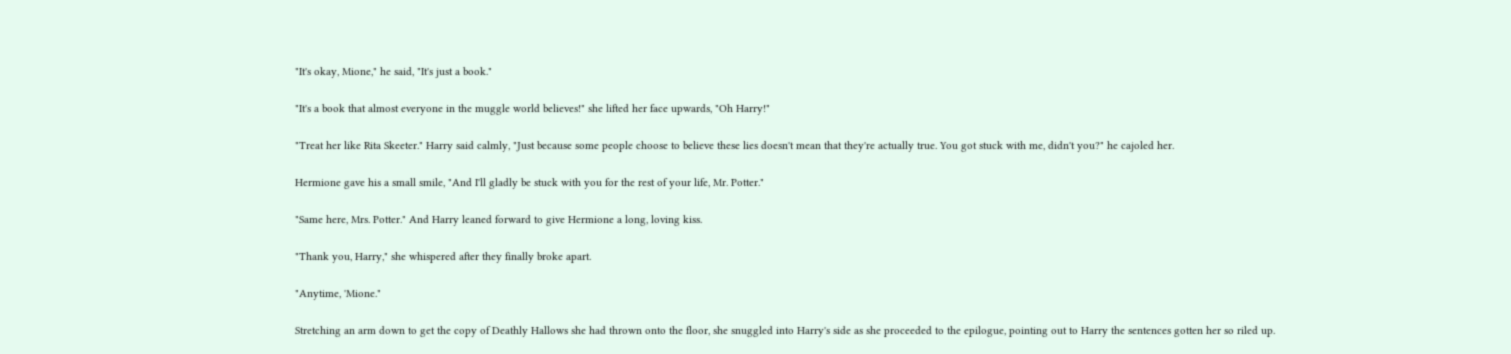"It's okay, Mione," he said, "It's just a book."

"It's a book that almost everyone in the muggle world believes!" she lifted her face upwards, "Oh Harry!"

"Treat her like Rita Skeeter." Harry said calmly, "Just because some people choose to believe these lies doesn't mean that they're actually true. You got stuck with me, didn't you?" he cajoled her.

Hermione gave his a small smile, "And I'll gladly be stuck with you for the rest of your life, Mr. Potter."

"Same here, Mrs. Potter." And Harry leaned forward to give Hermione a long, loving kiss.

"Thank you, Harry," she whispered after they finally broke apart.

"Anytime, 'Mione."

Stretching an arm down to get the copy of Deathly Hallows she had thrown onto the floor, she snuggled into Harry's side as she proceeded to the epilogue, pointing out to Harry the sentences gotten her so riled up.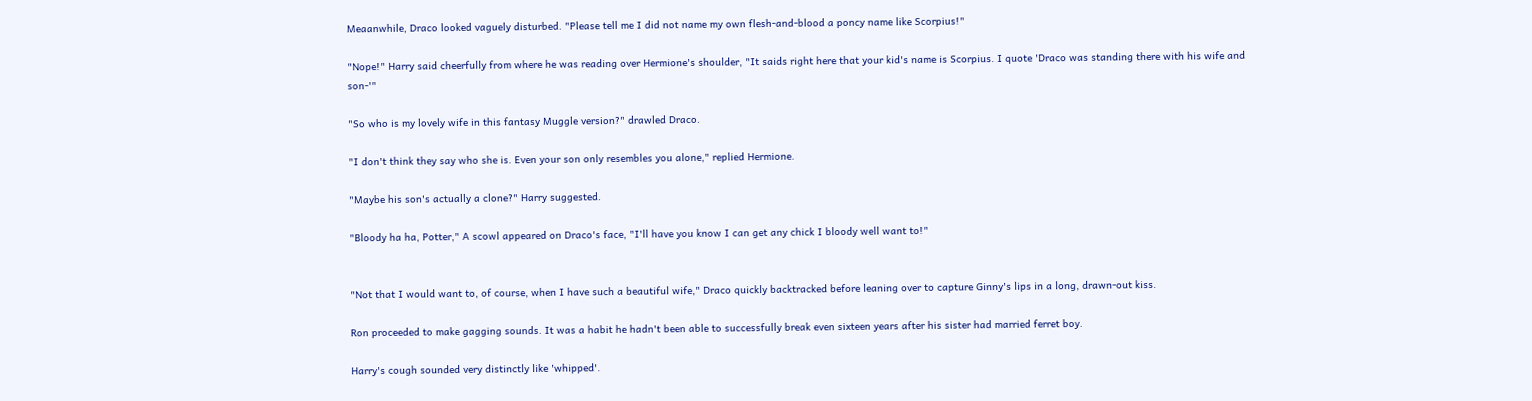Meaanwhile, Draco looked vaguely disturbed. "Please tell me I did not name my own flesh-and-blood a poncy name like Scorpius!"

"Nope!" Harry said cheerfully from where he was reading over Hermione's shoulder, "It saids right here that your kid's name is Scorpius. I quote 'Draco was standing there with his wife and son-'"

"So who is my lovely wife in this fantasy Muggle version?" drawled Draco.

"I don't think they say who she is. Even your son only resembles you alone," replied Hermione.

"Maybe his son's actually a clone?" Harry suggested.

"Bloody ha ha, Potter," A scowl appeared on Draco's face, "I'll have you know I can get any chick I bloody well want to!"


"Not that I would want to, of course, when I have such a beautiful wife," Draco quickly backtracked before leaning over to capture Ginny's lips in a long, drawn-out kiss.

Ron proceeded to make gagging sounds. It was a habit he hadn't been able to successfully break even sixteen years after his sister had married ferret boy.

Harry's cough sounded very distinctly like 'whipped'.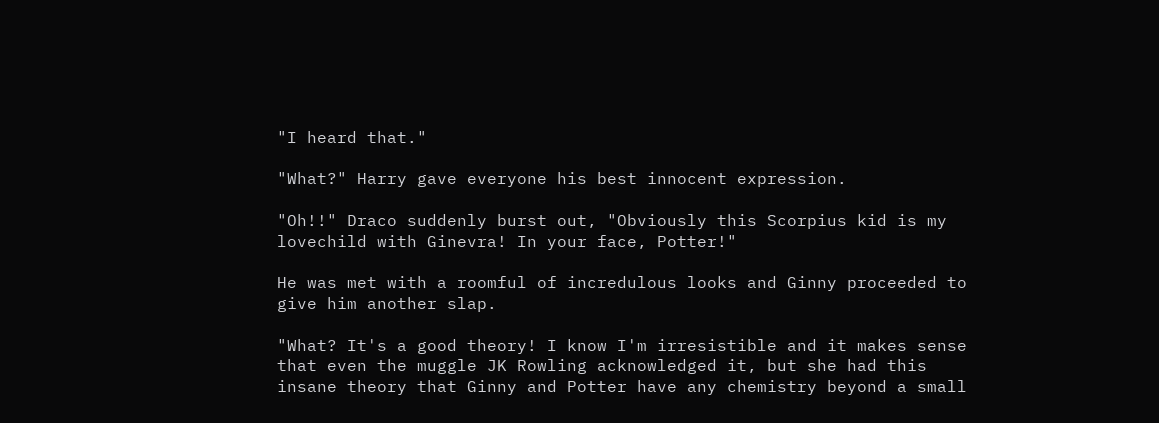"I heard that."

"What?" Harry gave everyone his best innocent expression.

"Oh!!" Draco suddenly burst out, "Obviously this Scorpius kid is my lovechild with Ginevra! In your face, Potter!"

He was met with a roomful of incredulous looks and Ginny proceeded to give him another slap.

"What? It's a good theory! I know I'm irresistible and it makes sense that even the muggle JK Rowling acknowledged it, but she had this insane theory that Ginny and Potter have any chemistry beyond a small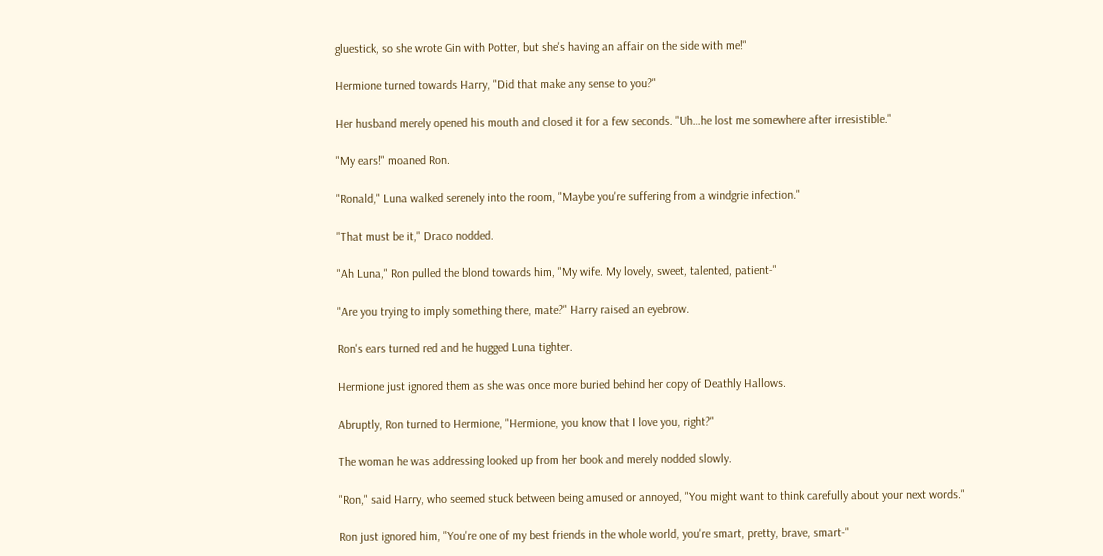gluestick, so she wrote Gin with Potter, but she's having an affair on the side with me!"

Hermione turned towards Harry, "Did that make any sense to you?"

Her husband merely opened his mouth and closed it for a few seconds. "Uh…he lost me somewhere after irresistible."

"My ears!" moaned Ron.

"Ronald," Luna walked serenely into the room, "Maybe you're suffering from a windgrie infection."

"That must be it," Draco nodded.

"Ah Luna," Ron pulled the blond towards him, "My wife. My lovely, sweet, talented, patient-"

"Are you trying to imply something there, mate?" Harry raised an eyebrow.

Ron's ears turned red and he hugged Luna tighter.

Hermione just ignored them as she was once more buried behind her copy of Deathly Hallows.

Abruptly, Ron turned to Hermione, "Hermione, you know that I love you, right?"

The woman he was addressing looked up from her book and merely nodded slowly.

"Ron," said Harry, who seemed stuck between being amused or annoyed, "You might want to think carefully about your next words."

Ron just ignored him, "You're one of my best friends in the whole world, you're smart, pretty, brave, smart-"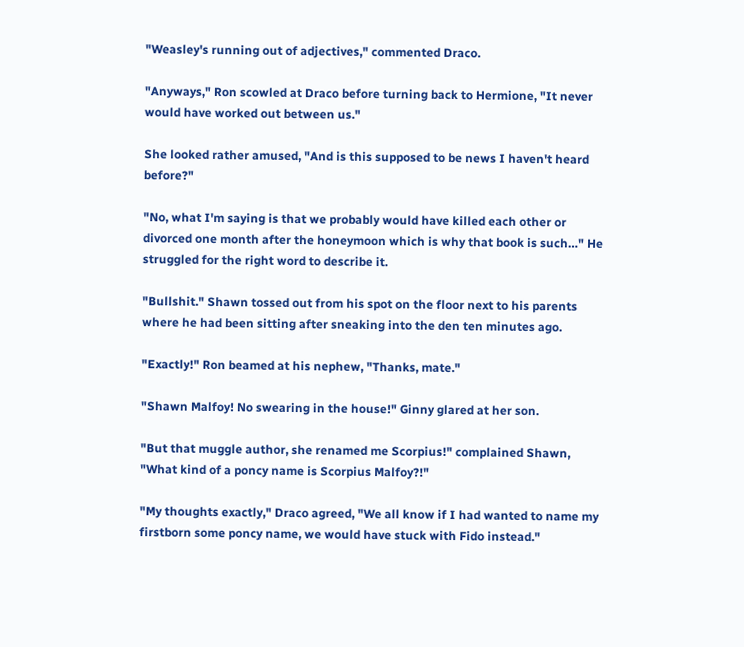"Weasley's running out of adjectives," commented Draco.

"Anyways," Ron scowled at Draco before turning back to Hermione, "It never would have worked out between us."

She looked rather amused, "And is this supposed to be news I haven't heard before?"

"No, what I'm saying is that we probably would have killed each other or divorced one month after the honeymoon which is why that book is such…" He struggled for the right word to describe it.

"Bullshit." Shawn tossed out from his spot on the floor next to his parents where he had been sitting after sneaking into the den ten minutes ago.

"Exactly!" Ron beamed at his nephew, "Thanks, mate."

"Shawn Malfoy! No swearing in the house!" Ginny glared at her son.

"But that muggle author, she renamed me Scorpius!" complained Shawn, "What kind of a poncy name is Scorpius Malfoy?!"

"My thoughts exactly," Draco agreed, "We all know if I had wanted to name my firstborn some poncy name, we would have stuck with Fido instead."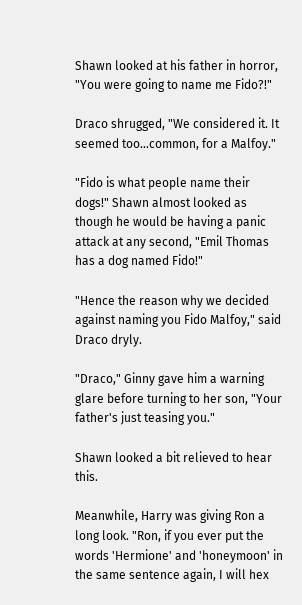Shawn looked at his father in horror, "You were going to name me Fido?!"

Draco shrugged, "We considered it. It seemed too…common, for a Malfoy."

"Fido is what people name their dogs!" Shawn almost looked as though he would be having a panic attack at any second, "Emil Thomas has a dog named Fido!"

"Hence the reason why we decided against naming you Fido Malfoy," said Draco dryly.

"Draco," Ginny gave him a warning glare before turning to her son, "Your father's just teasing you."

Shawn looked a bit relieved to hear this.

Meanwhile, Harry was giving Ron a long look. "Ron, if you ever put the words 'Hermione' and 'honeymoon' in the same sentence again, I will hex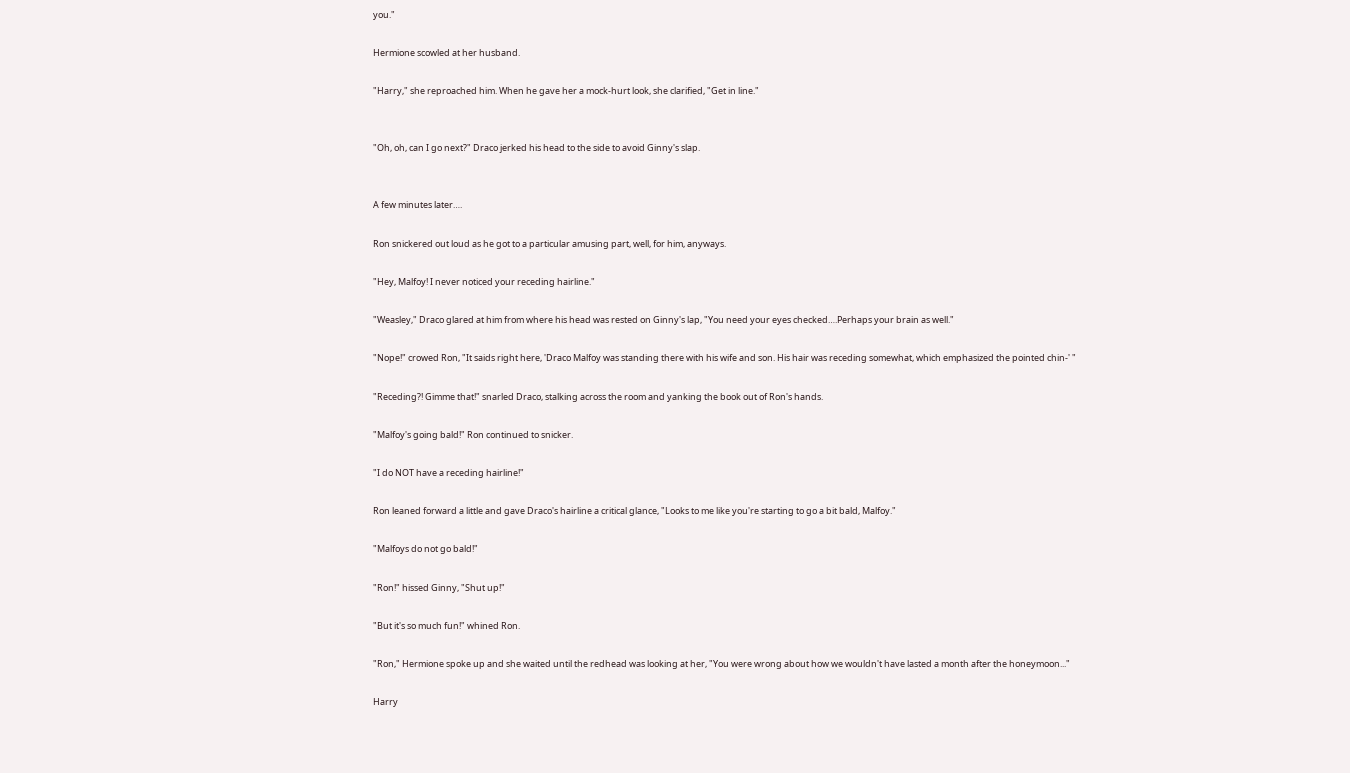you."

Hermione scowled at her husband.

"Harry," she reproached him. When he gave her a mock-hurt look, she clarified, "Get in line."


"Oh, oh, can I go next?" Draco jerked his head to the side to avoid Ginny's slap.


A few minutes later….

Ron snickered out loud as he got to a particular amusing part, well, for him, anyways.

"Hey, Malfoy! I never noticed your receding hairline."

"Weasley," Draco glared at him from where his head was rested on Ginny's lap, "You need your eyes checked….Perhaps your brain as well."

"Nope!" crowed Ron, "It saids right here, 'Draco Malfoy was standing there with his wife and son. His hair was receding somewhat, which emphasized the pointed chin-' "

"Receding?! Gimme that!" snarled Draco, stalking across the room and yanking the book out of Ron's hands.

"Malfoy's going bald!" Ron continued to snicker.

"I do NOT have a receding hairline!"

Ron leaned forward a little and gave Draco's hairline a critical glance, "Looks to me like you're starting to go a bit bald, Malfoy."

"Malfoys do not go bald!"

"Ron!" hissed Ginny, "Shut up!"

"But it's so much fun!" whined Ron.

"Ron," Hermione spoke up and she waited until the redhead was looking at her, "You were wrong about how we wouldn't have lasted a month after the honeymoon..."

Harry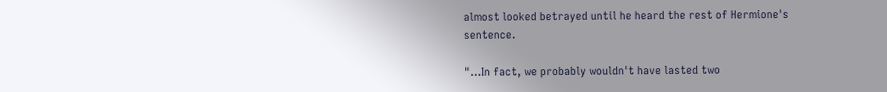almost looked betrayed until he heard the rest of Hermione's sentence.

"…In fact, we probably wouldn't have lasted two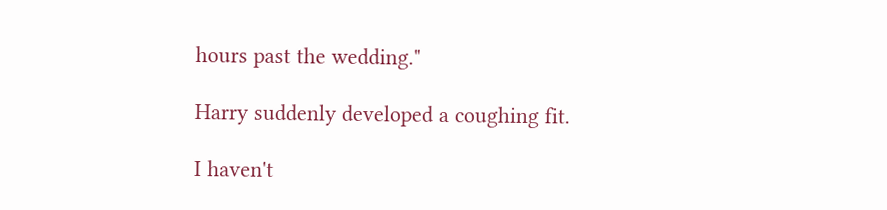hours past the wedding."

Harry suddenly developed a coughing fit.

I haven't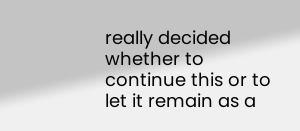really decided whether to continue this or to let it remain as a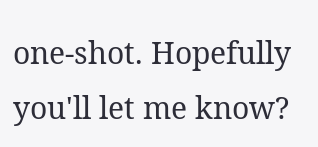one-shot. Hopefully you'll let me know?